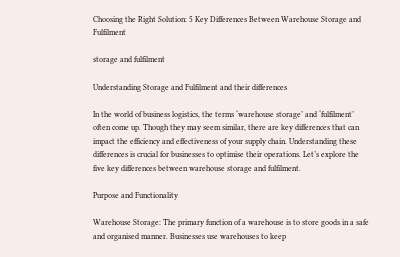Choosing the Right Solution: 5 Key Differences Between Warehouse Storage and Fulfilment

storage and fulfilment

Understanding Storage and Fulfilment and their differences

In the world of business logistics, the terms ‘warehouse storage’ and ‘fulfilment’ often come up. Though they may seem similar, there are key differences that can impact the efficiency and effectiveness of your supply chain. Understanding these differences is crucial for businesses to optimise their operations. Let’s explore the five key differences between warehouse storage and fulfilment.

Purpose and Functionality

Warehouse Storage: The primary function of a warehouse is to store goods in a safe and organised manner. Businesses use warehouses to keep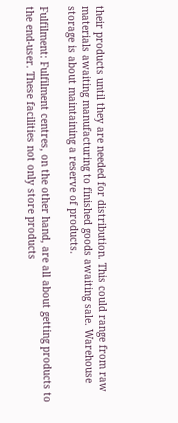their products until they are needed for distribution. This could range from raw materials awaiting manufacturing to finished goods awaiting sale. Warehouse storage is about maintaining a reserve of products.

Fulfilment: Fulfilment centres, on the other hand, are all about getting products to the end-user. These facilities not only store products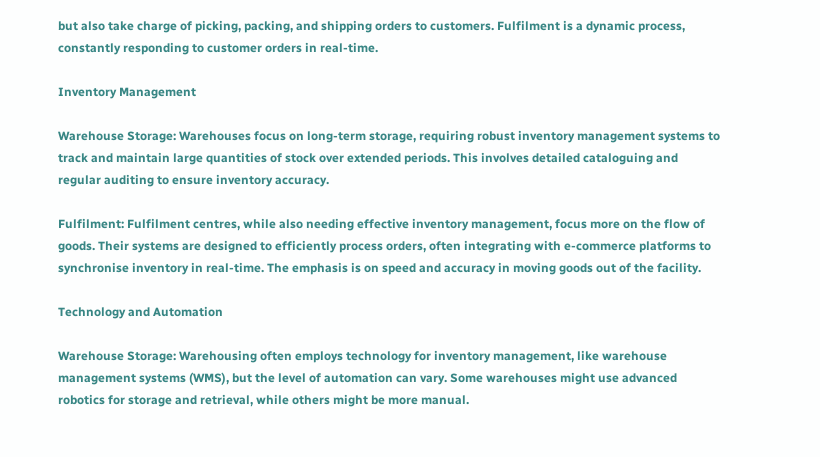but also take charge of picking, packing, and shipping orders to customers. Fulfilment is a dynamic process, constantly responding to customer orders in real-time.

Inventory Management

Warehouse Storage: Warehouses focus on long-term storage, requiring robust inventory management systems to track and maintain large quantities of stock over extended periods. This involves detailed cataloguing and regular auditing to ensure inventory accuracy.

Fulfilment: Fulfilment centres, while also needing effective inventory management, focus more on the flow of goods. Their systems are designed to efficiently process orders, often integrating with e-commerce platforms to synchronise inventory in real-time. The emphasis is on speed and accuracy in moving goods out of the facility.

Technology and Automation

Warehouse Storage: Warehousing often employs technology for inventory management, like warehouse management systems (WMS), but the level of automation can vary. Some warehouses might use advanced robotics for storage and retrieval, while others might be more manual.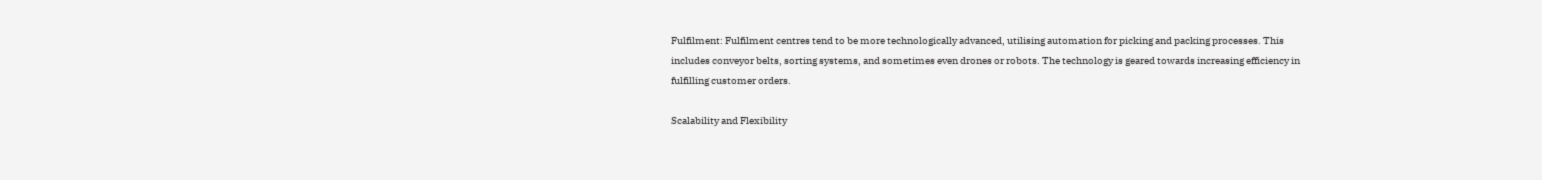Fulfilment: Fulfilment centres tend to be more technologically advanced, utilising automation for picking and packing processes. This includes conveyor belts, sorting systems, and sometimes even drones or robots. The technology is geared towards increasing efficiency in fulfilling customer orders.

Scalability and Flexibility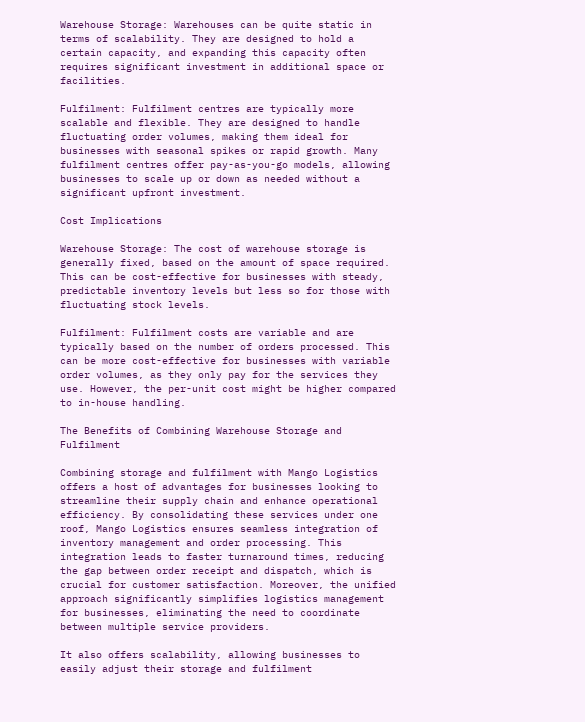Warehouse Storage: Warehouses can be quite static in terms of scalability. They are designed to hold a certain capacity, and expanding this capacity often requires significant investment in additional space or facilities.

Fulfilment: Fulfilment centres are typically more scalable and flexible. They are designed to handle fluctuating order volumes, making them ideal for businesses with seasonal spikes or rapid growth. Many fulfilment centres offer pay-as-you-go models, allowing businesses to scale up or down as needed without a significant upfront investment.

Cost Implications

Warehouse Storage: The cost of warehouse storage is generally fixed, based on the amount of space required. This can be cost-effective for businesses with steady, predictable inventory levels but less so for those with fluctuating stock levels.

Fulfilment: Fulfilment costs are variable and are typically based on the number of orders processed. This can be more cost-effective for businesses with variable order volumes, as they only pay for the services they use. However, the per-unit cost might be higher compared to in-house handling.

The Benefits of Combining Warehouse Storage and Fulfilment

Combining storage and fulfilment with Mango Logistics offers a host of advantages for businesses looking to streamline their supply chain and enhance operational efficiency. By consolidating these services under one roof, Mango Logistics ensures seamless integration of inventory management and order processing. This integration leads to faster turnaround times, reducing the gap between order receipt and dispatch, which is crucial for customer satisfaction. Moreover, the unified approach significantly simplifies logistics management for businesses, eliminating the need to coordinate between multiple service providers.

It also offers scalability, allowing businesses to easily adjust their storage and fulfilment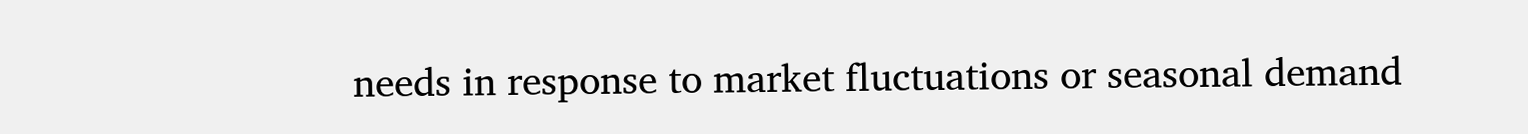needs in response to market fluctuations or seasonal demand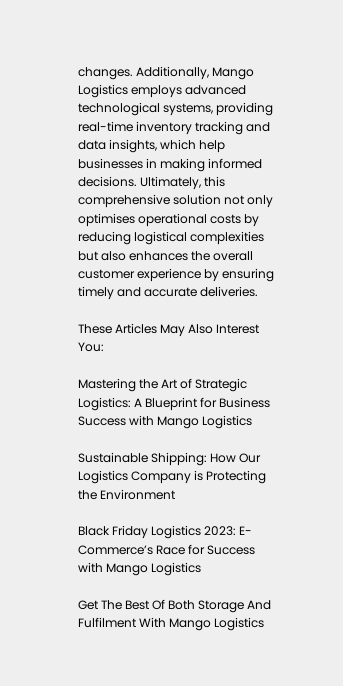changes. Additionally, Mango Logistics employs advanced technological systems, providing real-time inventory tracking and data insights, which help businesses in making informed decisions. Ultimately, this comprehensive solution not only optimises operational costs by reducing logistical complexities but also enhances the overall customer experience by ensuring timely and accurate deliveries.

These Articles May Also Interest You:

Mastering the Art of Strategic Logistics: A Blueprint for Business Success with Mango Logistics

Sustainable Shipping: How Our Logistics Company is Protecting the Environment

Black Friday Logistics 2023: E-Commerce’s Race for Success with Mango Logistics

Get The Best Of Both Storage And Fulfilment With Mango Logistics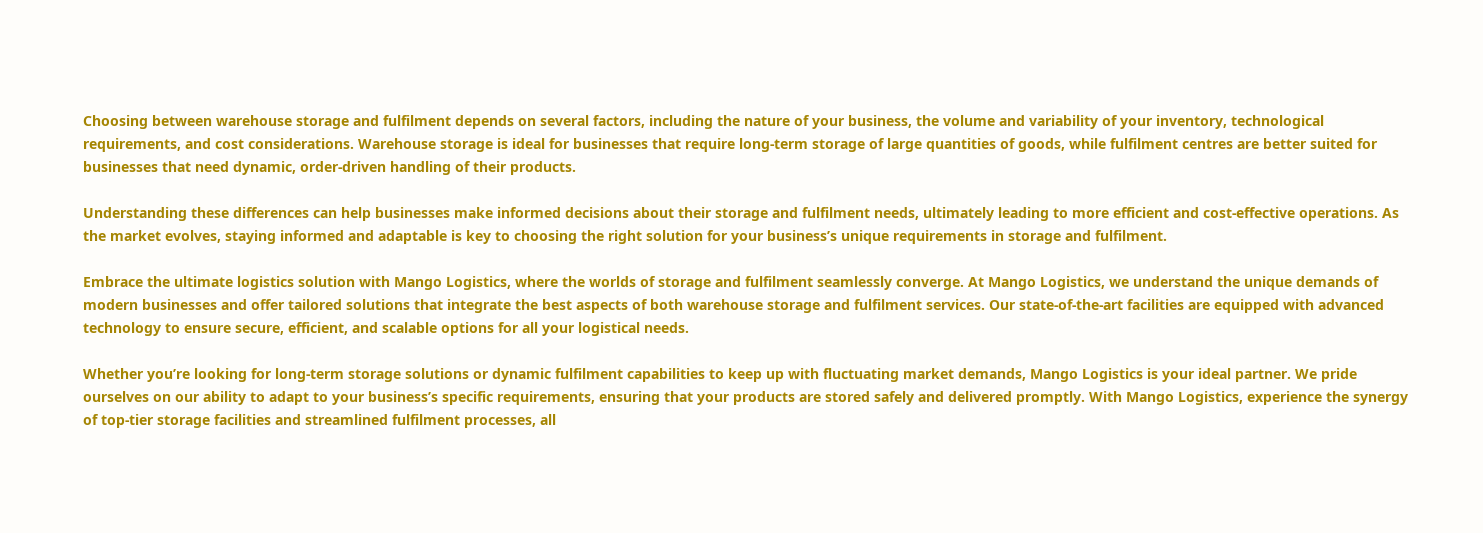Choosing between warehouse storage and fulfilment depends on several factors, including the nature of your business, the volume and variability of your inventory, technological requirements, and cost considerations. Warehouse storage is ideal for businesses that require long-term storage of large quantities of goods, while fulfilment centres are better suited for businesses that need dynamic, order-driven handling of their products.

Understanding these differences can help businesses make informed decisions about their storage and fulfilment needs, ultimately leading to more efficient and cost-effective operations. As the market evolves, staying informed and adaptable is key to choosing the right solution for your business’s unique requirements in storage and fulfilment.

Embrace the ultimate logistics solution with Mango Logistics, where the worlds of storage and fulfilment seamlessly converge. At Mango Logistics, we understand the unique demands of modern businesses and offer tailored solutions that integrate the best aspects of both warehouse storage and fulfilment services. Our state-of-the-art facilities are equipped with advanced technology to ensure secure, efficient, and scalable options for all your logistical needs.

Whether you’re looking for long-term storage solutions or dynamic fulfilment capabilities to keep up with fluctuating market demands, Mango Logistics is your ideal partner. We pride ourselves on our ability to adapt to your business’s specific requirements, ensuring that your products are stored safely and delivered promptly. With Mango Logistics, experience the synergy of top-tier storage facilities and streamlined fulfilment processes, all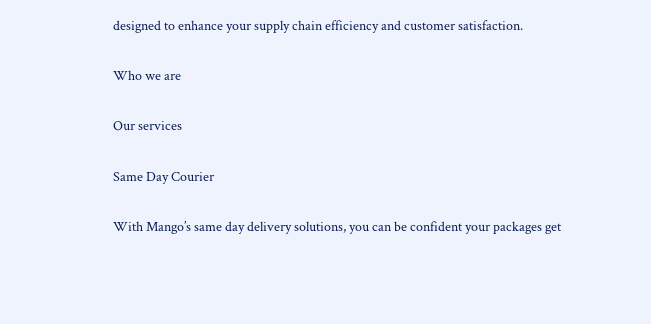designed to enhance your supply chain efficiency and customer satisfaction.

Who we are

Our services

Same Day Courier

With Mango’s same day delivery solutions, you can be confident your packages get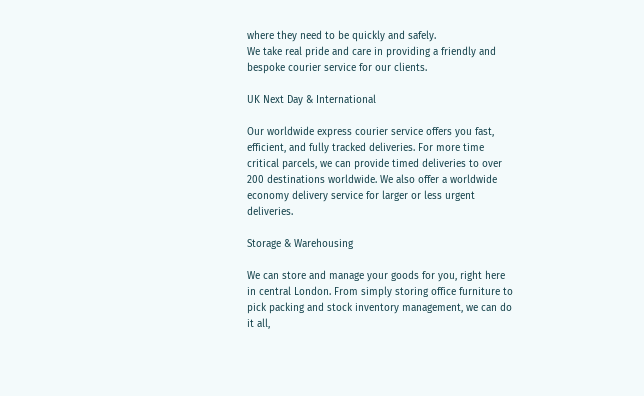where they need to be quickly and safely.
We take real pride and care in providing a friendly and bespoke courier service for our clients.

UK Next Day & International

Our worldwide express courier service offers you fast, efficient, and fully tracked deliveries. For more time critical parcels, we can provide timed deliveries to over 200 destinations worldwide. We also offer a worldwide economy delivery service for larger or less urgent deliveries.

Storage & Warehousing

We can store and manage your goods for you, right here in central London. From simply storing office furniture to pick packing and stock inventory management, we can do it all,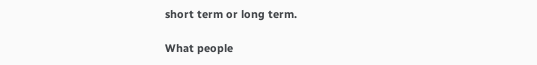short term or long term.

What people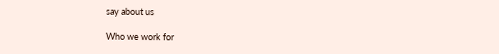say about us

Who we work for